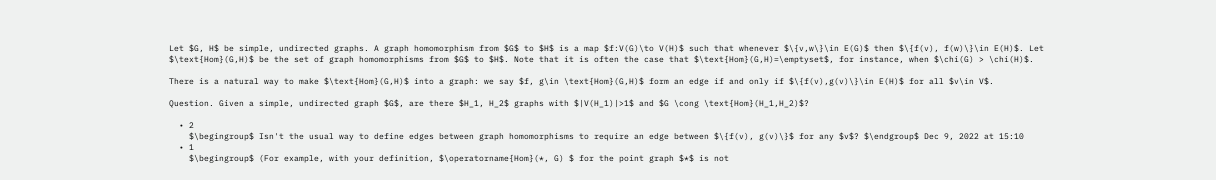Let $G, H$ be simple, undirected graphs. A graph homomorphism from $G$ to $H$ is a map $f:V(G)\to V(H)$ such that whenever $\{v,w\}\in E(G)$ then $\{f(v), f(w)\}\in E(H)$. Let $\text{Hom}(G,H)$ be the set of graph homomorphisms from $G$ to $H$. Note that it is often the case that $\text{Hom}(G,H)=\emptyset$, for instance, when $\chi(G) > \chi(H)$.

There is a natural way to make $\text{Hom}(G,H)$ into a graph: we say $f, g\in \text{Hom}(G,H)$ form an edge if and only if $\{f(v),g(v)\}\in E(H)$ for all $v\in V$.

Question. Given a simple, undirected graph $G$, are there $H_1, H_2$ graphs with $|V(H_1)|>1$ and $G \cong \text{Hom}(H_1,H_2)$?

  • 2
    $\begingroup$ Isn't the usual way to define edges between graph homomorphisms to require an edge between $\{f(v), g(v)\}$ for any $v$? $\endgroup$ Dec 9, 2022 at 15:10
  • 1
    $\begingroup$ (For example, with your definition, $\operatorname{Hom}(*, G) $ for the point graph $*$ is not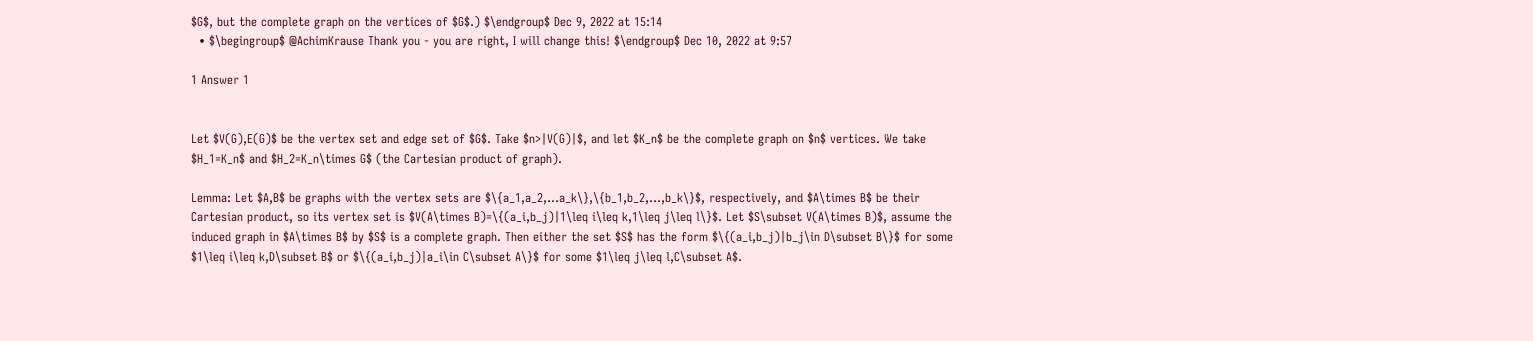$G$, but the complete graph on the vertices of $G$.) $\endgroup$ Dec 9, 2022 at 15:14
  • $\begingroup$ @AchimKrause Thank you - you are right, I will change this! $\endgroup$ Dec 10, 2022 at 9:57

1 Answer 1


Let $V(G),E(G)$ be the vertex set and edge set of $G$. Take $n>|V(G)|$, and let $K_n$ be the complete graph on $n$ vertices. We take $H_1=K_n$ and $H_2=K_n\times G$ (the Cartesian product of graph).

Lemma: Let $A,B$ be graphs with the vertex sets are $\{a_1,a_2,...a_k\},\{b_1,b_2,...,b_k\}$, respectively, and $A\times B$ be their Cartesian product, so its vertex set is $V(A\times B)=\{(a_i,b_j)|1\leq i\leq k,1\leq j\leq l\}$. Let $S\subset V(A\times B)$, assume the induced graph in $A\times B$ by $S$ is a complete graph. Then either the set $S$ has the form $\{(a_i,b_j)|b_j\in D\subset B\}$ for some $1\leq i\leq k,D\subset B$ or $\{(a_i,b_j)|a_i\in C\subset A\}$ for some $1\leq j\leq l,C\subset A$.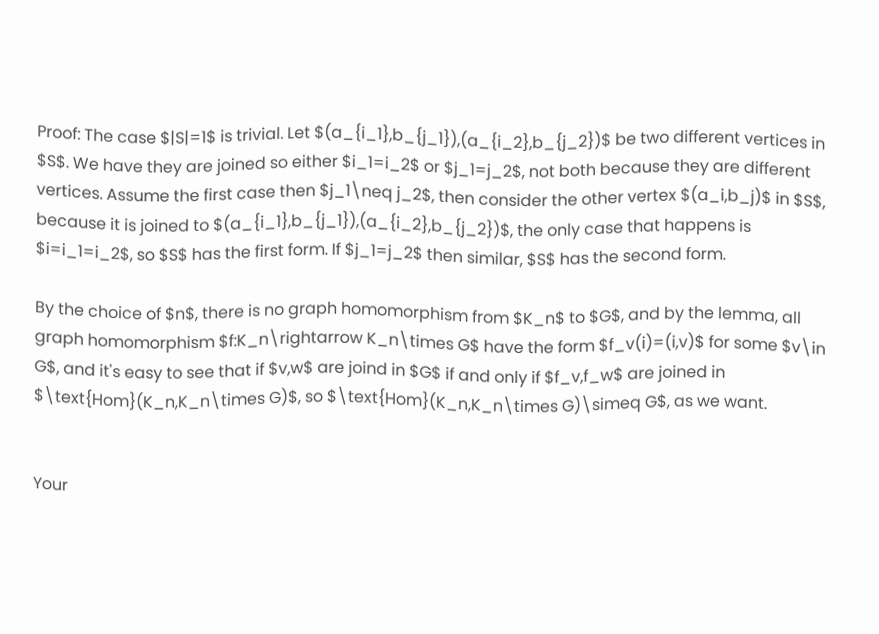Proof: The case $|S|=1$ is trivial. Let $(a_{i_1},b_{j_1}),(a_{i_2},b_{j_2})$ be two different vertices in $S$. We have they are joined so either $i_1=i_2$ or $j_1=j_2$, not both because they are different vertices. Assume the first case then $j_1\neq j_2$, then consider the other vertex $(a_i,b_j)$ in $S$, because it is joined to $(a_{i_1},b_{j_1}),(a_{i_2},b_{j_2})$, the only case that happens is $i=i_1=i_2$, so $S$ has the first form. If $j_1=j_2$ then similar, $S$ has the second form.

By the choice of $n$, there is no graph homomorphism from $K_n$ to $G$, and by the lemma, all graph homomorphism $f:K_n\rightarrow K_n\times G$ have the form $f_v(i)=(i,v)$ for some $v\in G$, and it's easy to see that if $v,w$ are joind in $G$ if and only if $f_v,f_w$ are joined in $\text{Hom}(K_n,K_n\times G)$, so $\text{Hom}(K_n,K_n\times G)\simeq G$, as we want.


Your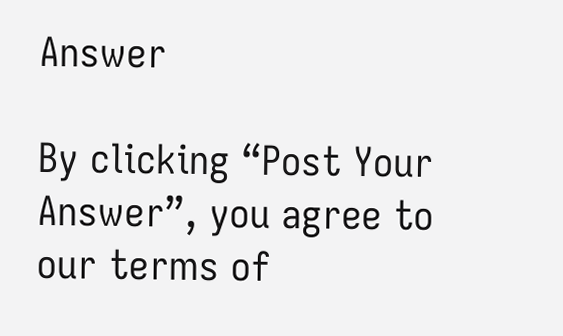Answer

By clicking “Post Your Answer”, you agree to our terms of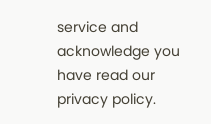service and acknowledge you have read our privacy policy.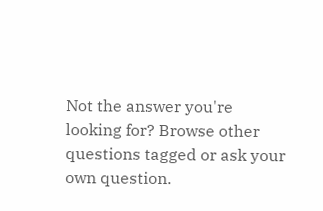Not the answer you're looking for? Browse other questions tagged or ask your own question.